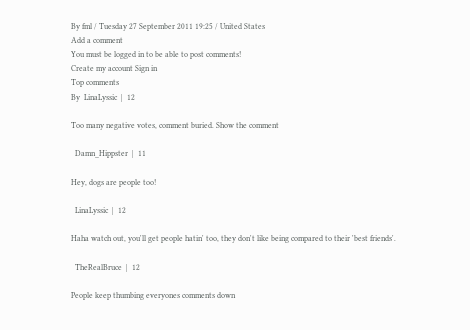By fml / Tuesday 27 September 2011 19:25 / United States
Add a comment
You must be logged in to be able to post comments!
Create my account Sign in
Top comments
By  LinaLyssic  |  12

Too many negative votes, comment buried. Show the comment

  Damn_Hippster  |  11

Hey, dogs are people too!

  LinaLyssic  |  12

Haha watch out, you'll get people hatin' too, they don't like being compared to their 'best friends'.

  TheRealBruce  |  12

People keep thumbing everyones comments down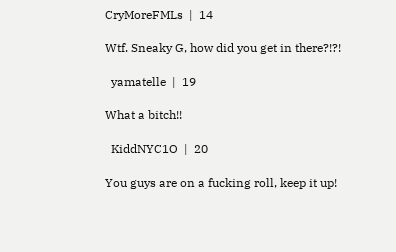CryMoreFMLs  |  14

Wtf. Sneaky G, how did you get in there?!?!

  yamatelle  |  19

What a bitch!!

  KiddNYC1O  |  20

You guys are on a fucking roll, keep it up!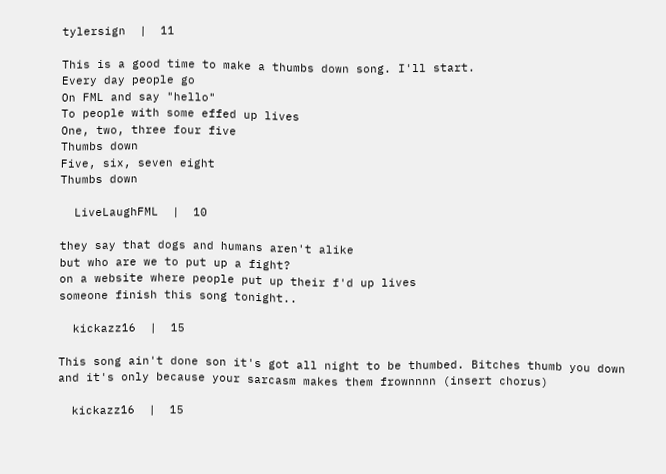tylersign  |  11

This is a good time to make a thumbs down song. I'll start.
Every day people go
On FML and say "hello"
To people with some effed up lives
One, two, three four five
Thumbs down
Five, six, seven eight
Thumbs down

  LiveLaughFML  |  10

they say that dogs and humans aren't alike
but who are we to put up a fight?
on a website where people put up their f'd up lives
someone finish this song tonight..

  kickazz16  |  15

This song ain't done son it's got all night to be thumbed. Bitches thumb you down and it's only because your sarcasm makes them frownnnn (insert chorus)

  kickazz16  |  15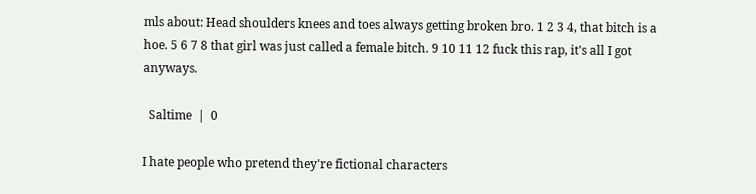mls about: Head shoulders knees and toes always getting broken bro. 1 2 3 4, that bitch is a hoe. 5 6 7 8 that girl was just called a female bitch. 9 10 11 12 fuck this rap, it's all I got anyways.

  Saltime  |  0

I hate people who pretend they're fictional characters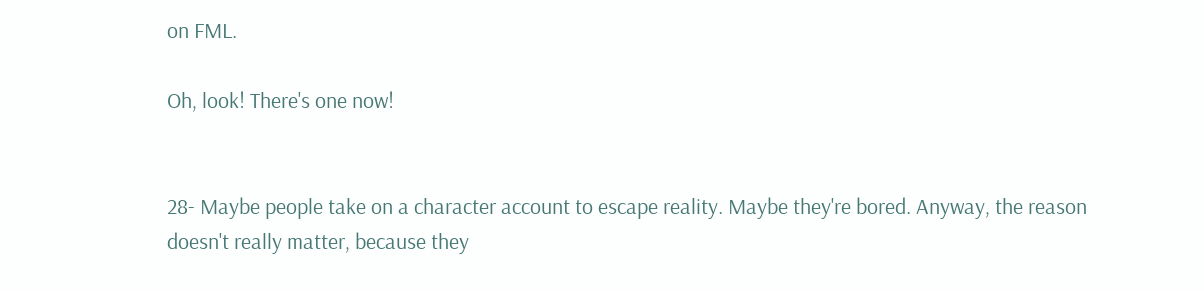on FML.

Oh, look! There's one now!


28- Maybe people take on a character account to escape reality. Maybe they're bored. Anyway, the reason doesn't really matter, because they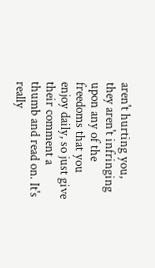aren't hurting you, they aren't infringing upon any of the freedoms that you enjoy daily, so just give their comment a thumb and read on. It's really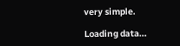very simple.

Loading data…